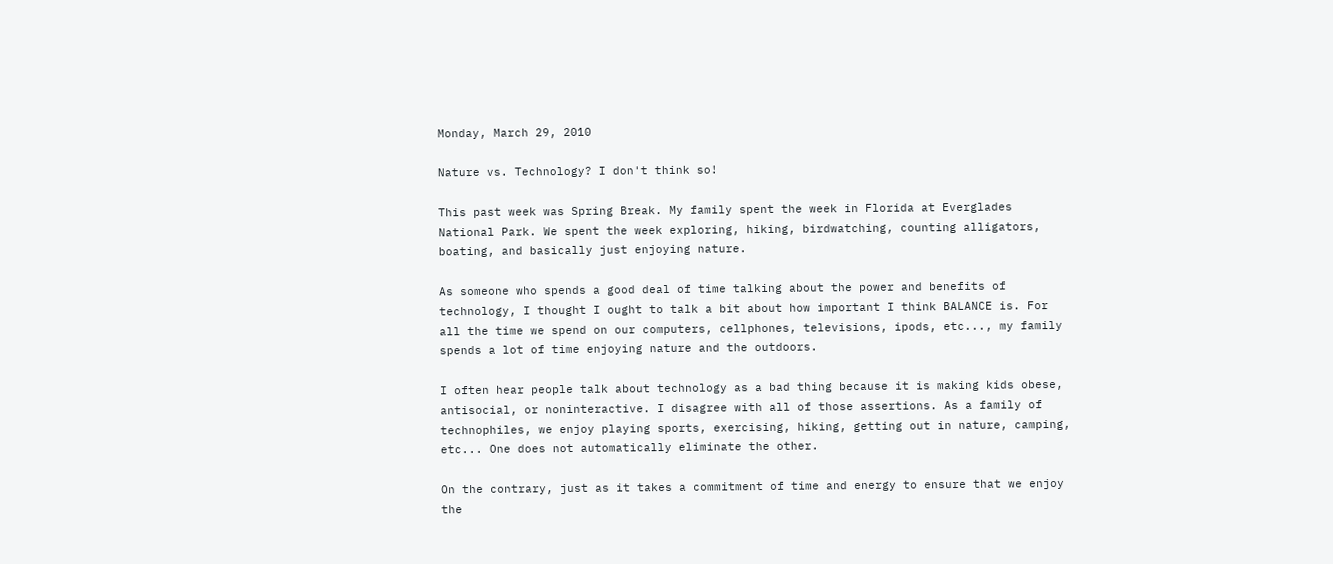Monday, March 29, 2010

Nature vs. Technology? I don't think so!

This past week was Spring Break. My family spent the week in Florida at Everglades National Park. We spent the week exploring, hiking, birdwatching, counting alligators, boating, and basically just enjoying nature.

As someone who spends a good deal of time talking about the power and benefits of technology, I thought I ought to talk a bit about how important I think BALANCE is. For all the time we spend on our computers, cellphones, televisions, ipods, etc..., my family spends a lot of time enjoying nature and the outdoors.

I often hear people talk about technology as a bad thing because it is making kids obese, antisocial, or noninteractive. I disagree with all of those assertions. As a family of technophiles, we enjoy playing sports, exercising, hiking, getting out in nature, camping, etc... One does not automatically eliminate the other.

On the contrary, just as it takes a commitment of time and energy to ensure that we enjoy the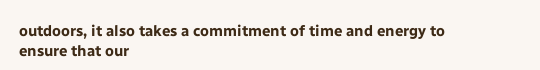outdoors, it also takes a commitment of time and energy to ensure that our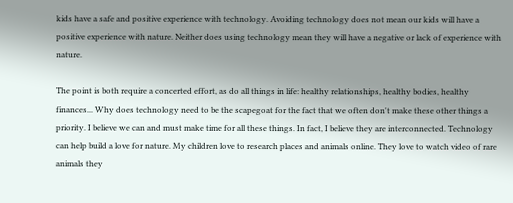kids have a safe and positive experience with technology. Avoiding technology does not mean our kids will have a positive experience with nature. Neither does using technology mean they will have a negative or lack of experience with nature.

The point is both require a concerted effort, as do all things in life: healthy relationships, healthy bodies, healthy finances... Why does technology need to be the scapegoat for the fact that we often don't make these other things a priority. I believe we can and must make time for all these things. In fact, I believe they are interconnected. Technology can help build a love for nature. My children love to research places and animals online. They love to watch video of rare animals they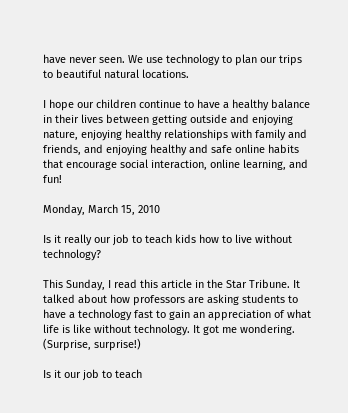have never seen. We use technology to plan our trips to beautiful natural locations.

I hope our children continue to have a healthy balance in their lives between getting outside and enjoying nature, enjoying healthy relationships with family and friends, and enjoying healthy and safe online habits that encourage social interaction, online learning, and fun!

Monday, March 15, 2010

Is it really our job to teach kids how to live without technology?

This Sunday, I read this article in the Star Tribune. It talked about how professors are asking students to have a technology fast to gain an appreciation of what life is like without technology. It got me wondering. (Surprise, surprise!)

Is it our job to teach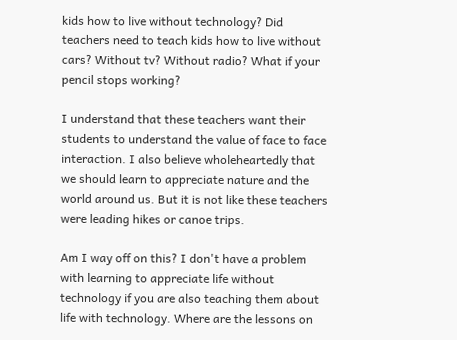kids how to live without technology? Did teachers need to teach kids how to live without cars? Without tv? Without radio? What if your pencil stops working?

I understand that these teachers want their students to understand the value of face to face interaction. I also believe wholeheartedly that we should learn to appreciate nature and the world around us. But it is not like these teachers were leading hikes or canoe trips.

Am I way off on this? I don't have a problem with learning to appreciate life without technology if you are also teaching them about life with technology. Where are the lessons on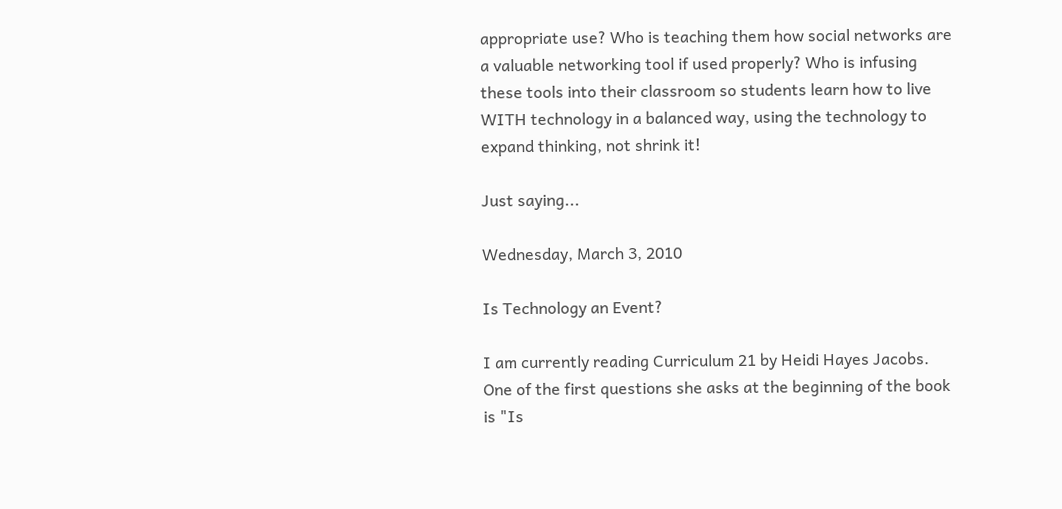appropriate use? Who is teaching them how social networks are a valuable networking tool if used properly? Who is infusing these tools into their classroom so students learn how to live WITH technology in a balanced way, using the technology to expand thinking, not shrink it!

Just saying...

Wednesday, March 3, 2010

Is Technology an Event?

I am currently reading Curriculum 21 by Heidi Hayes Jacobs. One of the first questions she asks at the beginning of the book is "Is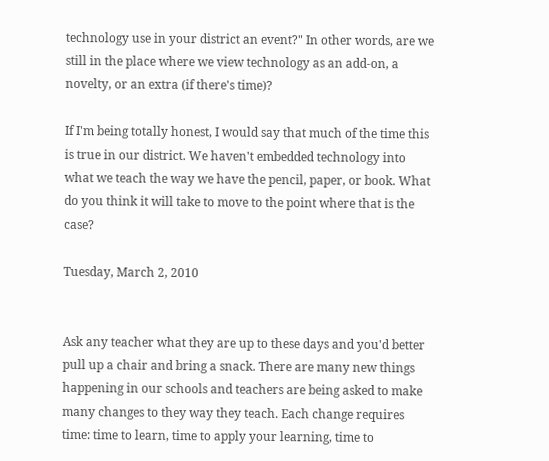technology use in your district an event?" In other words, are we still in the place where we view technology as an add-on, a novelty, or an extra (if there's time)?

If I'm being totally honest, I would say that much of the time this is true in our district. We haven't embedded technology into what we teach the way we have the pencil, paper, or book. What do you think it will take to move to the point where that is the case?

Tuesday, March 2, 2010


Ask any teacher what they are up to these days and you'd better pull up a chair and bring a snack. There are many new things happening in our schools and teachers are being asked to make many changes to they way they teach. Each change requires time: time to learn, time to apply your learning, time to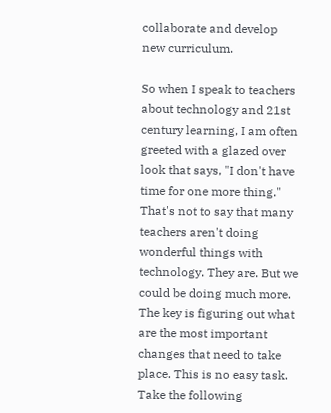collaborate and develop new curriculum.

So when I speak to teachers about technology and 21st century learning, I am often greeted with a glazed over look that says, "I don't have time for one more thing." That's not to say that many teachers aren't doing wonderful things with technology. They are. But we could be doing much more. The key is figuring out what are the most important changes that need to take place. This is no easy task. Take the following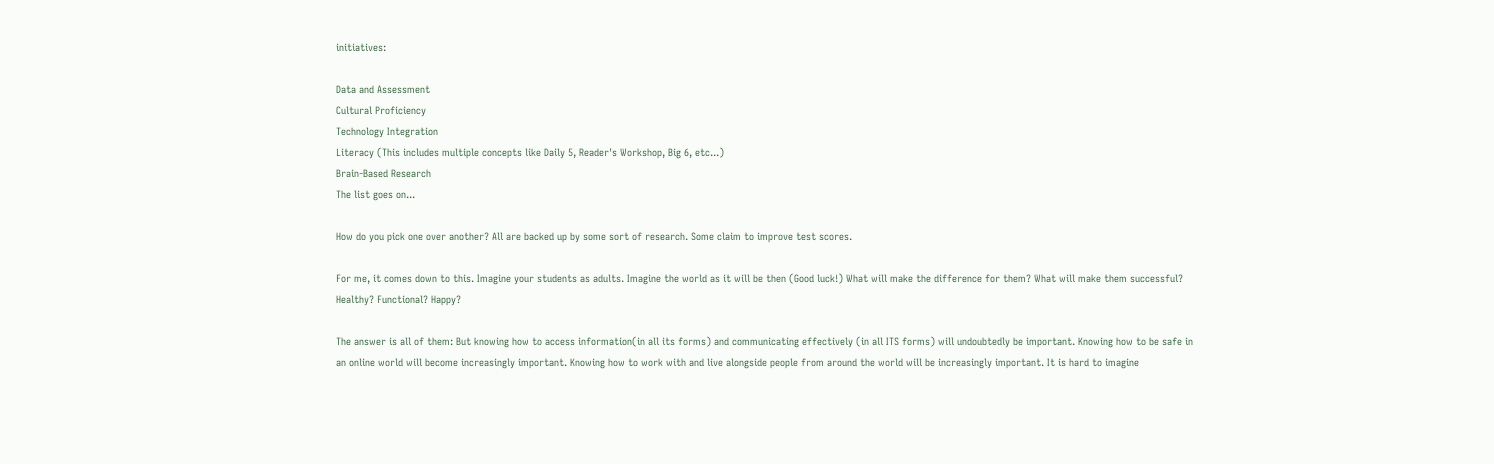initiatives:

Data and Assessment
Cultural Proficiency
Technology Integration
Literacy (This includes multiple concepts like Daily 5, Reader's Workshop, Big 6, etc...)
Brain-Based Research
The list goes on...

How do you pick one over another? All are backed up by some sort of research. Some claim to improve test scores.

For me, it comes down to this. Imagine your students as adults. Imagine the world as it will be then (Good luck!) What will make the difference for them? What will make them successful? Healthy? Functional? Happy?

The answer is all of them: But knowing how to access information(in all its forms) and communicating effectively (in all ITS forms) will undoubtedly be important. Knowing how to be safe in an online world will become increasingly important. Knowing how to work with and live alongside people from around the world will be increasingly important. It is hard to imagine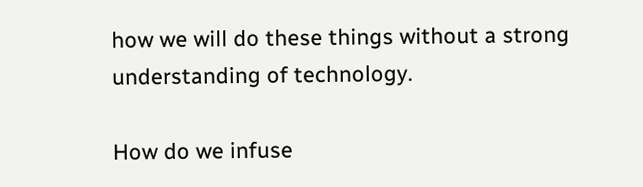how we will do these things without a strong understanding of technology.

How do we infuse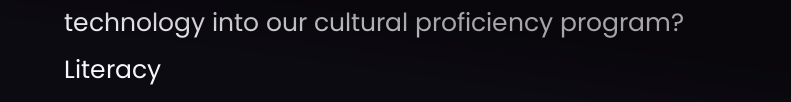technology into our cultural proficiency program? Literacy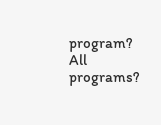program? All programs?